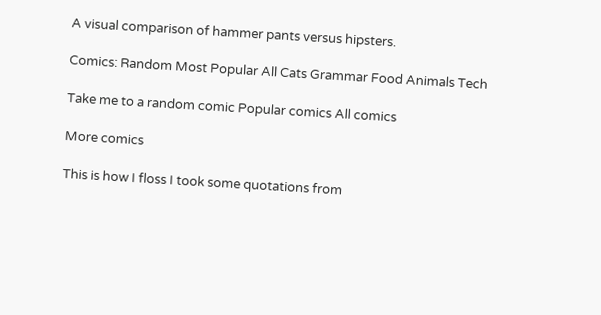A visual comparison of hammer pants versus hipsters.

Comics: Random Most Popular All Cats Grammar Food Animals Tech

Take me to a random comic Popular comics All comics

More comics

This is how I floss I took some quotations from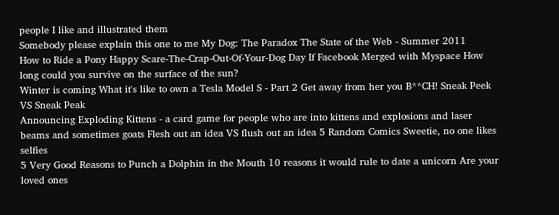people I like and illustrated them
Somebody please explain this one to me My Dog: The Paradox The State of the Web - Summer 2011
How to Ride a Pony Happy Scare-The-Crap-Out-Of-Your-Dog Day If Facebook Merged with Myspace How long could you survive on the surface of the sun?
Winter is coming What it's like to own a Tesla Model S - Part 2 Get away from her you B**CH! Sneak Peek VS Sneak Peak
Announcing Exploding Kittens - a card game for people who are into kittens and explosions and laser beams and sometimes goats Flesh out an idea VS flush out an idea 5 Random Comics Sweetie, no one likes selfies
5 Very Good Reasons to Punch a Dolphin in the Mouth 10 reasons it would rule to date a unicorn Are your loved ones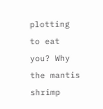plotting to eat you? Why the mantis shrimp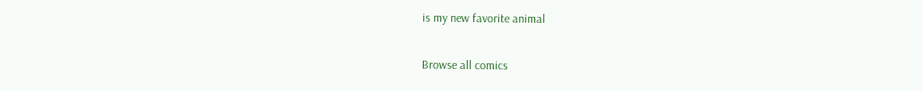is my new favorite animal

Browse all comics